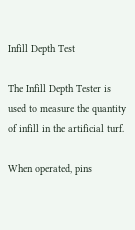Infill Depth Test

The Infill Depth Tester is used to measure the quantity of infill in the artificial turf.

When operated, pins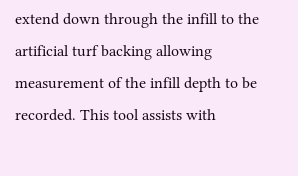extend down through the infill to the artificial turf backing allowing measurement of the infill depth to be recorded. This tool assists with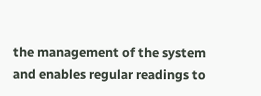the management of the system and enables regular readings to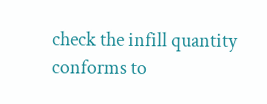check the infill quantity conforms to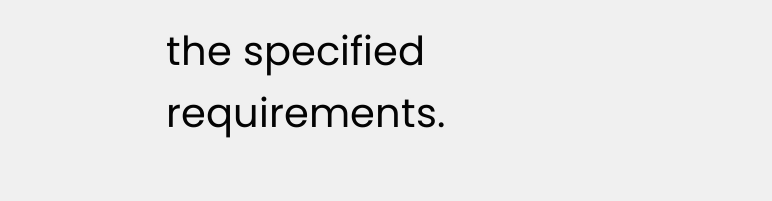the specified requirements.